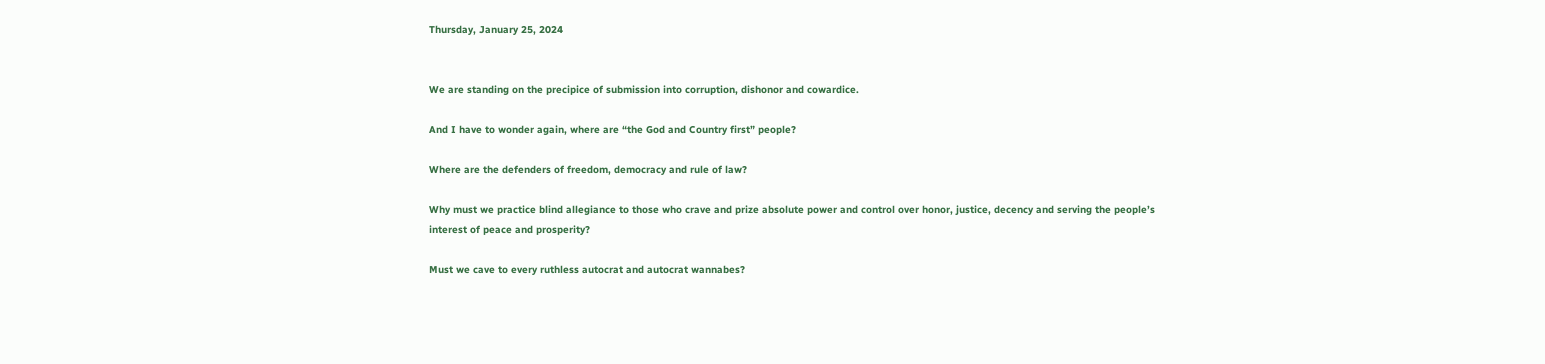Thursday, January 25, 2024


We are standing on the precipice of submission into corruption, dishonor and cowardice.

And I have to wonder again, where are “the God and Country first” people?

Where are the defenders of freedom, democracy and rule of law?

Why must we practice blind allegiance to those who crave and prize absolute power and control over honor, justice, decency and serving the people’s interest of peace and prosperity?

Must we cave to every ruthless autocrat and autocrat wannabes?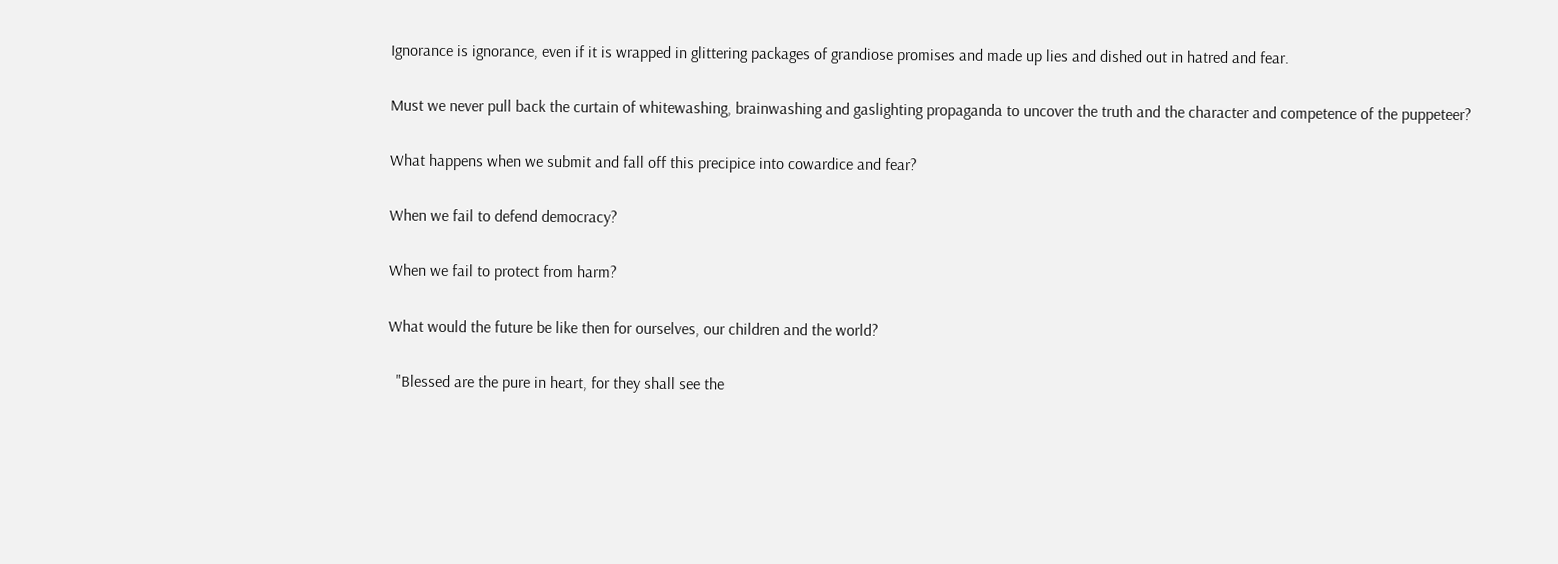Ignorance is ignorance, even if it is wrapped in glittering packages of grandiose promises and made up lies and dished out in hatred and fear.

Must we never pull back the curtain of whitewashing, brainwashing and gaslighting propaganda to uncover the truth and the character and competence of the puppeteer?

What happens when we submit and fall off this precipice into cowardice and fear?

When we fail to defend democracy?

When we fail to protect from harm?

What would the future be like then for ourselves, our children and the world?

  "Blessed are the pure in heart, for they shall see the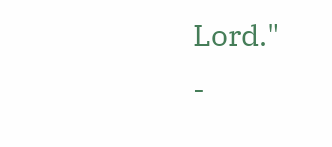Lord."                                -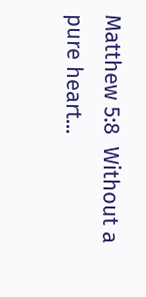Matthew 5:8  Without a pure heart...